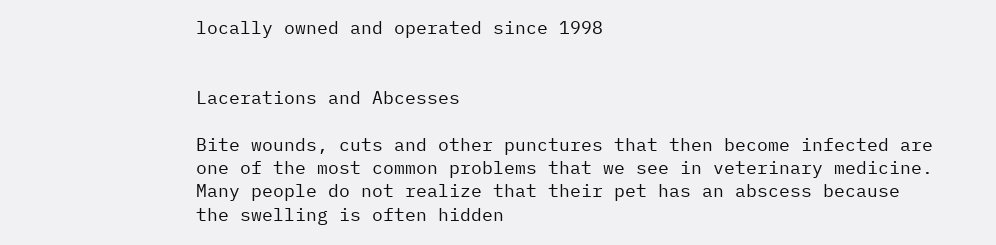locally owned and operated since 1998


Lacerations and Abcesses

Bite wounds, cuts and other punctures that then become infected are one of the most common problems that we see in veterinary medicine. Many people do not realize that their pet has an abscess because the swelling is often hidden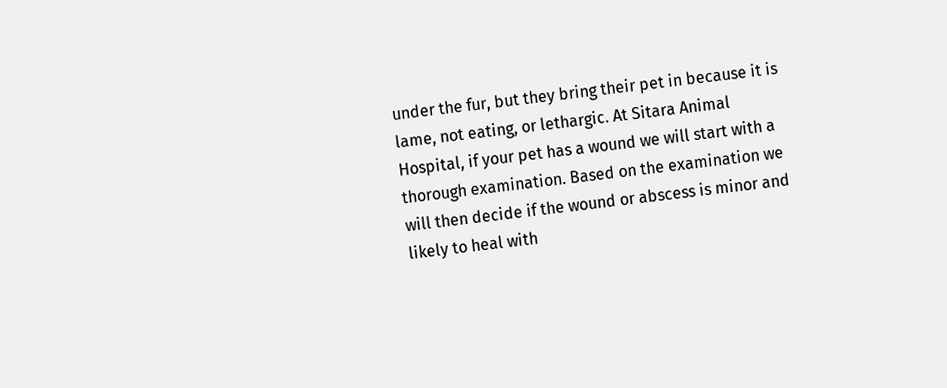under the fur, but they bring their pet in because it is lame, not eating, or lethargic. At Sitara Animal Hospital, if your pet has a wound we will start with a thorough examination. Based on the examination we will then decide if the wound or abscess is minor and likely to heal with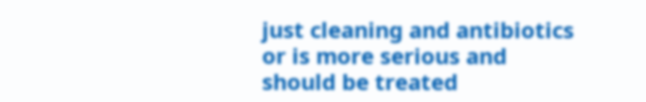just cleaning and antibiotics or is more serious and should be treated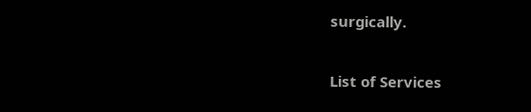surgically.

List of Services